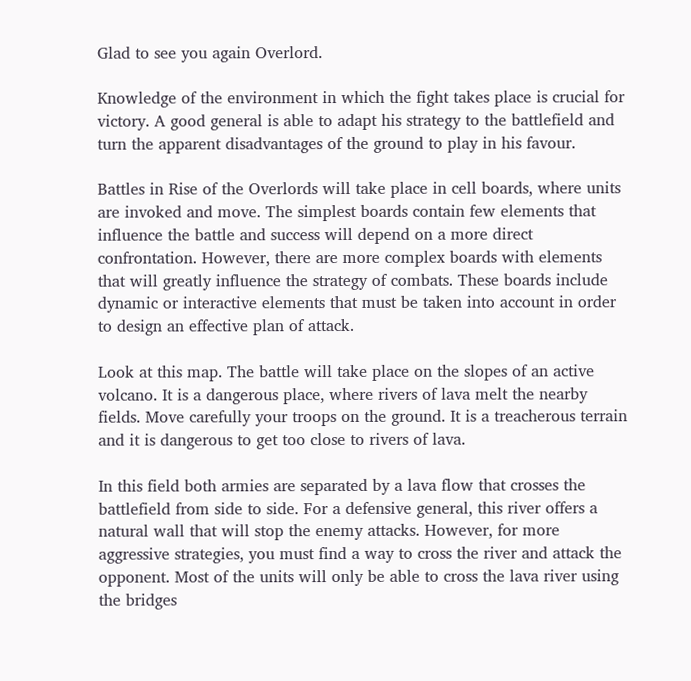Glad to see you again Overlord.

Knowledge of the environment in which the fight takes place is crucial for victory. A good general is able to adapt his strategy to the battlefield and turn the apparent disadvantages of the ground to play in his favour.

Battles in Rise of the Overlords will take place in cell boards, where units are invoked and move. The simplest boards contain few elements that influence the battle and success will depend on a more direct confrontation. However, there are more complex boards with elements that will greatly influence the strategy of combats. These boards include dynamic or interactive elements that must be taken into account in order to design an effective plan of attack.

Look at this map. The battle will take place on the slopes of an active volcano. It is a dangerous place, where rivers of lava melt the nearby fields. Move carefully your troops on the ground. It is a treacherous terrain and it is dangerous to get too close to rivers of lava.

In this field both armies are separated by a lava flow that crosses the battlefield from side to side. For a defensive general, this river offers a natural wall that will stop the enemy attacks. However, for more aggressive strategies, you must find a way to cross the river and attack the opponent. Most of the units will only be able to cross the lava river using the bridges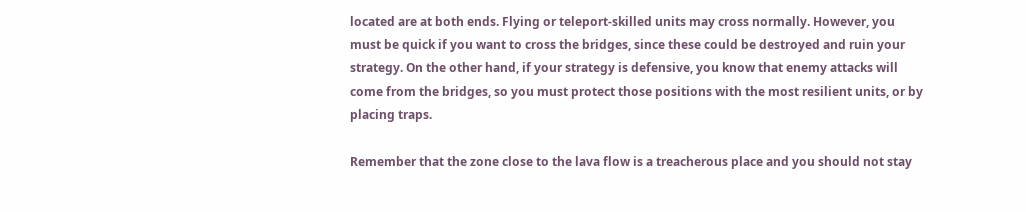located are at both ends. Flying or teleport-skilled units may cross normally. However, you must be quick if you want to cross the bridges, since these could be destroyed and ruin your strategy. On the other hand, if your strategy is defensive, you know that enemy attacks will come from the bridges, so you must protect those positions with the most resilient units, or by placing traps.

Remember that the zone close to the lava flow is a treacherous place and you should not stay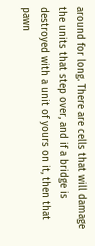around for long. There are cells that will damage the units that step over, and if a bridge is destroyed with a unit of yours on it, then that pawn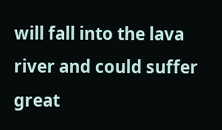will fall into the lava river and could suffer great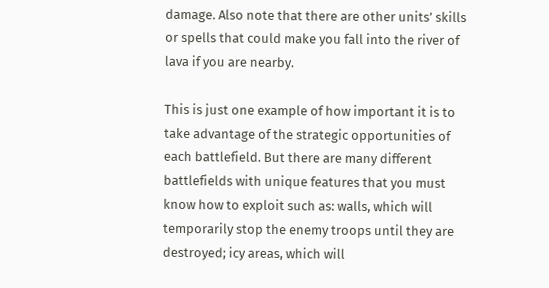damage. Also note that there are other units’ skills or spells that could make you fall into the river of lava if you are nearby.

This is just one example of how important it is to take advantage of the strategic opportunities of each battlefield. But there are many different battlefields with unique features that you must know how to exploit such as: walls, which will temporarily stop the enemy troops until they are destroyed; icy areas, which will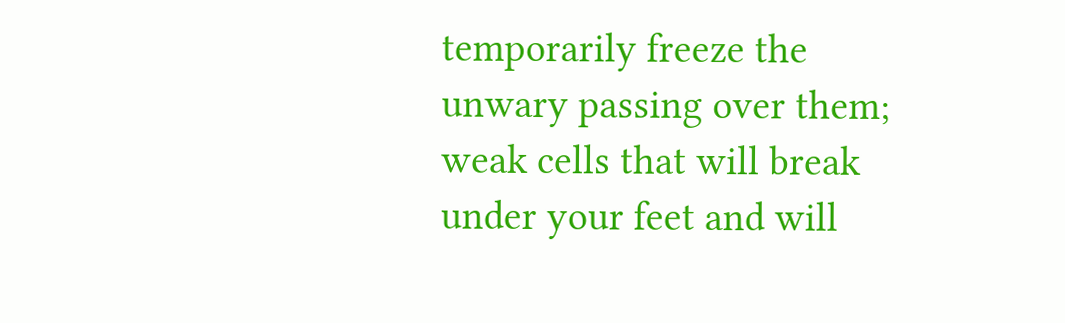temporarily freeze the unwary passing over them; weak cells that will break under your feet and will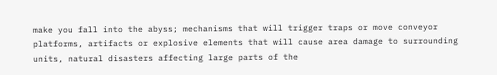make you fall into the abyss; mechanisms that will trigger traps or move conveyor platforms, artifacts or explosive elements that will cause area damage to surrounding units, natural disasters affecting large parts of the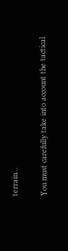terrain...

You must carefully take into account the tactical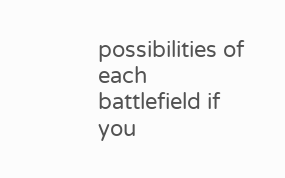possibilities of each battlefield if you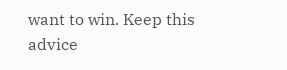want to win. Keep this advice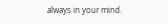always in your mind.